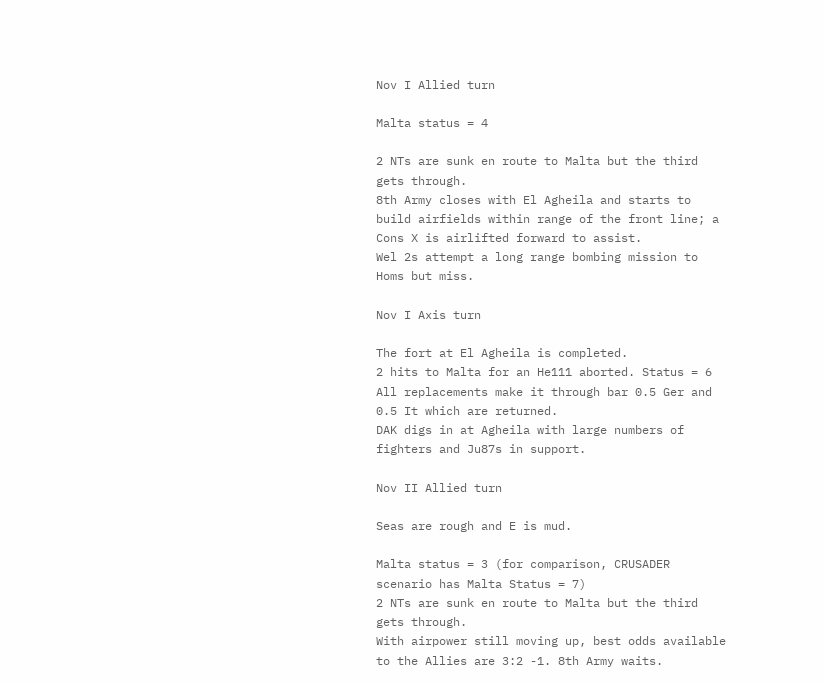Nov I Allied turn

Malta status = 4

2 NTs are sunk en route to Malta but the third gets through.
8th Army closes with El Agheila and starts to build airfields within range of the front line; a Cons X is airlifted forward to assist.
Wel 2s attempt a long range bombing mission to Homs but miss.

Nov I Axis turn

The fort at El Agheila is completed.
2 hits to Malta for an He111 aborted. Status = 6
All replacements make it through bar 0.5 Ger and 0.5 It which are returned.
DAK digs in at Agheila with large numbers of fighters and Ju87s in support.

Nov II Allied turn

Seas are rough and E is mud.

Malta status = 3 (for comparison, CRUSADER scenario has Malta Status = 7)
2 NTs are sunk en route to Malta but the third gets through.
With airpower still moving up, best odds available to the Allies are 3:2 -1. 8th Army waits.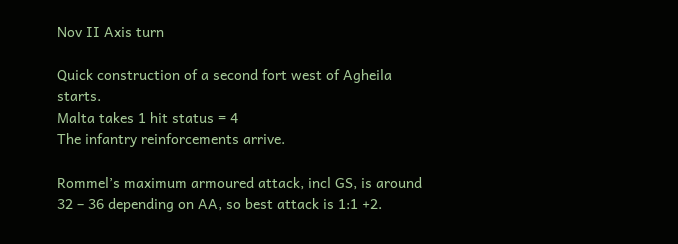Nov II Axis turn

Quick construction of a second fort west of Agheila starts.
Malta takes 1 hit status = 4
The infantry reinforcements arrive.

Rommel’s maximum armoured attack, incl GS, is around 32 – 36 depending on AA, so best attack is 1:1 +2.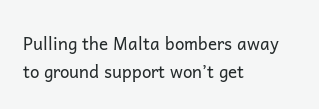Pulling the Malta bombers away to ground support won’t get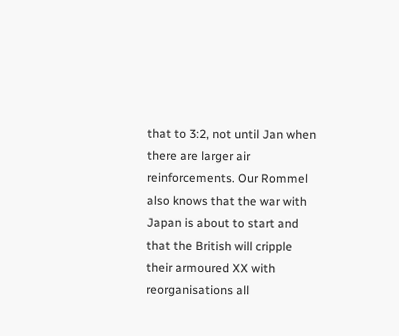that to 3:2, not until Jan when there are larger air reinforcements. Our Rommel also knows that the war with Japan is about to start and that the British will cripple their armoured XX with reorganisations all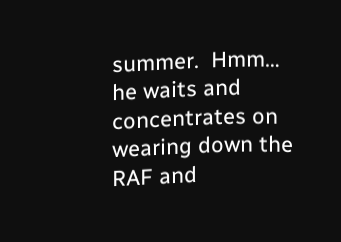summer.  Hmm…  he waits and concentrates on wearing down the RAF and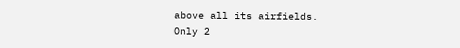above all its airfields.
Only 2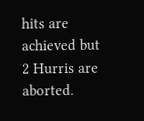hits are achieved but 2 Hurris are aborted.